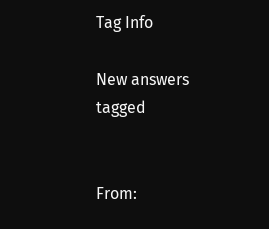Tag Info

New answers tagged


From: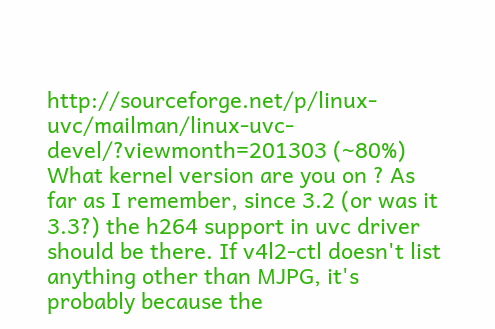http://sourceforge.net/p/linux-uvc/mailman/linux-uvc-devel/?viewmonth=201303 (~80%) What kernel version are you on ? As far as I remember, since 3.2 (or was it 3.3?) the h264 support in uvc driver should be there. If v4l2-ctl doesn't list anything other than MJPG, it's probably because the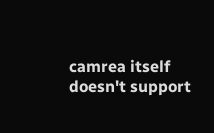camrea itself doesn't support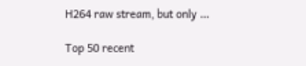H264 raw stream, but only ...

Top 50 recent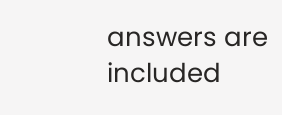answers are included